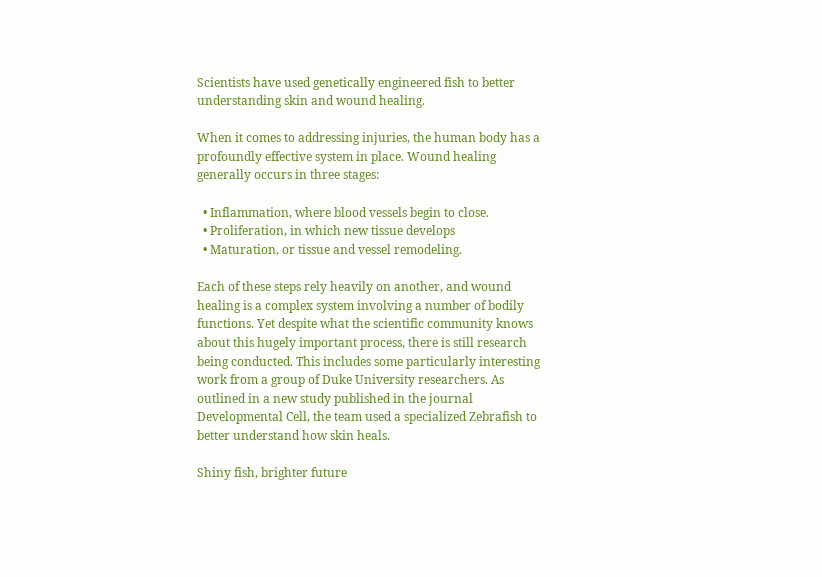Scientists have used genetically engineered fish to better understanding skin and wound healing.

When it comes to addressing injuries, the human body has a profoundly effective system in place. Wound healing generally occurs in three stages:

  • Inflammation, where blood vessels begin to close.
  • Proliferation, in which new tissue develops
  • Maturation, or tissue and vessel remodeling.

Each of these steps rely heavily on another, and wound healing is a complex system involving a number of bodily functions. Yet despite what the scientific community knows about this hugely important process, there is still research being conducted. This includes some particularly interesting work from a group of Duke University researchers. As outlined in a new study published in the journal Developmental Cell, the team used a specialized Zebrafish to better understand how skin heals.

Shiny fish, brighter future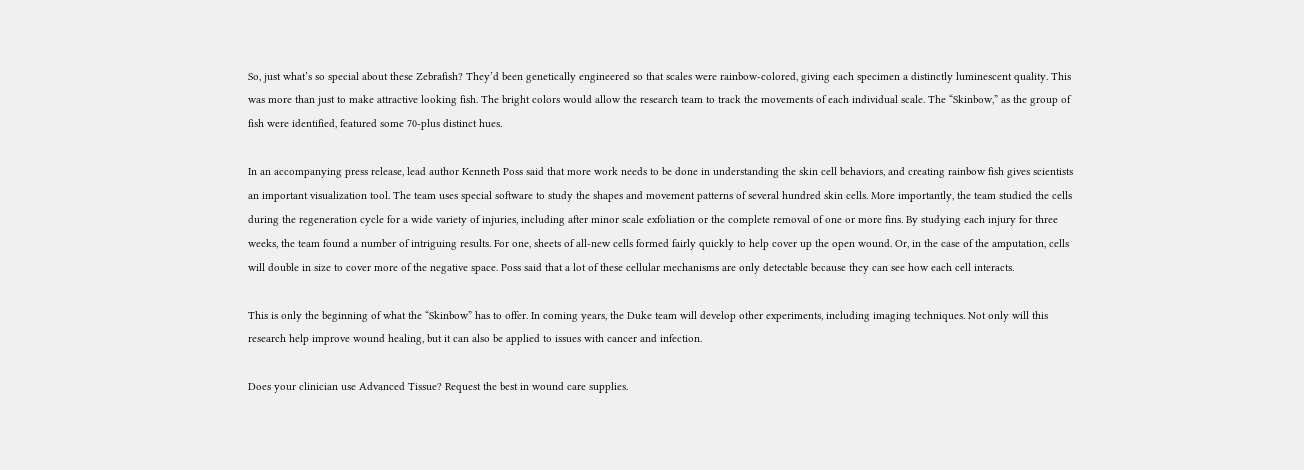So, just what’s so special about these Zebrafish? They’d been genetically engineered so that scales were rainbow-colored, giving each specimen a distinctly luminescent quality. This was more than just to make attractive looking fish. The bright colors would allow the research team to track the movements of each individual scale. The “Skinbow,” as the group of fish were identified, featured some 70-plus distinct hues.

In an accompanying press release, lead author Kenneth Poss said that more work needs to be done in understanding the skin cell behaviors, and creating rainbow fish gives scientists an important visualization tool. The team uses special software to study the shapes and movement patterns of several hundred skin cells. More importantly, the team studied the cells during the regeneration cycle for a wide variety of injuries, including after minor scale exfoliation or the complete removal of one or more fins. By studying each injury for three weeks, the team found a number of intriguing results. For one, sheets of all-new cells formed fairly quickly to help cover up the open wound. Or, in the case of the amputation, cells will double in size to cover more of the negative space. Poss said that a lot of these cellular mechanisms are only detectable because they can see how each cell interacts.

This is only the beginning of what the “Skinbow” has to offer. In coming years, the Duke team will develop other experiments, including imaging techniques. Not only will this research help improve wound healing, but it can also be applied to issues with cancer and infection.

Does your clinician use Advanced Tissue? Request the best in wound care supplies.